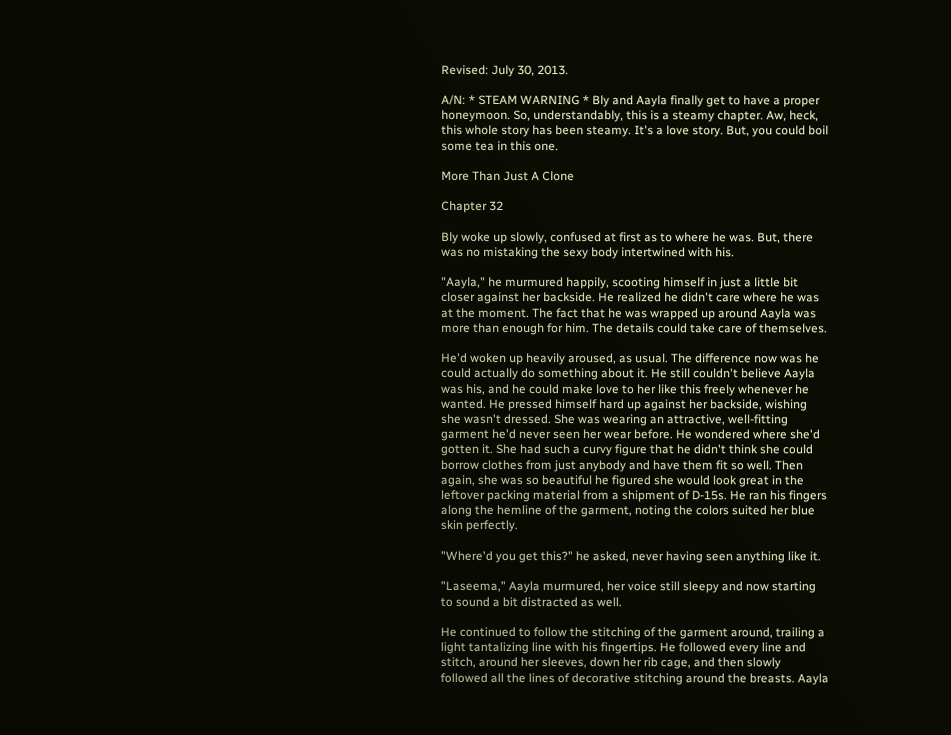Revised: July 30, 2013.

A/N: * STEAM WARNING * Bly and Aayla finally get to have a proper honeymoon. So, understandably, this is a steamy chapter. Aw, heck, this whole story has been steamy. It's a love story. But, you could boil some tea in this one.

More Than Just A Clone

Chapter 32

Bly woke up slowly, confused at first as to where he was. But, there was no mistaking the sexy body intertwined with his.

"Aayla," he murmured happily, scooting himself in just a little bit closer against her backside. He realized he didn't care where he was at the moment. The fact that he was wrapped up around Aayla was more than enough for him. The details could take care of themselves.

He'd woken up heavily aroused, as usual. The difference now was he could actually do something about it. He still couldn't believe Aayla was his, and he could make love to her like this freely whenever he wanted. He pressed himself hard up against her backside, wishing she wasn't dressed. She was wearing an attractive, well-fitting garment he'd never seen her wear before. He wondered where she'd gotten it. She had such a curvy figure that he didn't think she could borrow clothes from just anybody and have them fit so well. Then again, she was so beautiful he figured she would look great in the leftover packing material from a shipment of D-15s. He ran his fingers along the hemline of the garment, noting the colors suited her blue skin perfectly.

"Where'd you get this?" he asked, never having seen anything like it.

"Laseema," Aayla murmured, her voice still sleepy and now starting to sound a bit distracted as well.

He continued to follow the stitching of the garment around, trailing a light tantalizing line with his fingertips. He followed every line and stitch, around her sleeves, down her rib cage, and then slowly followed all the lines of decorative stitching around the breasts. Aayla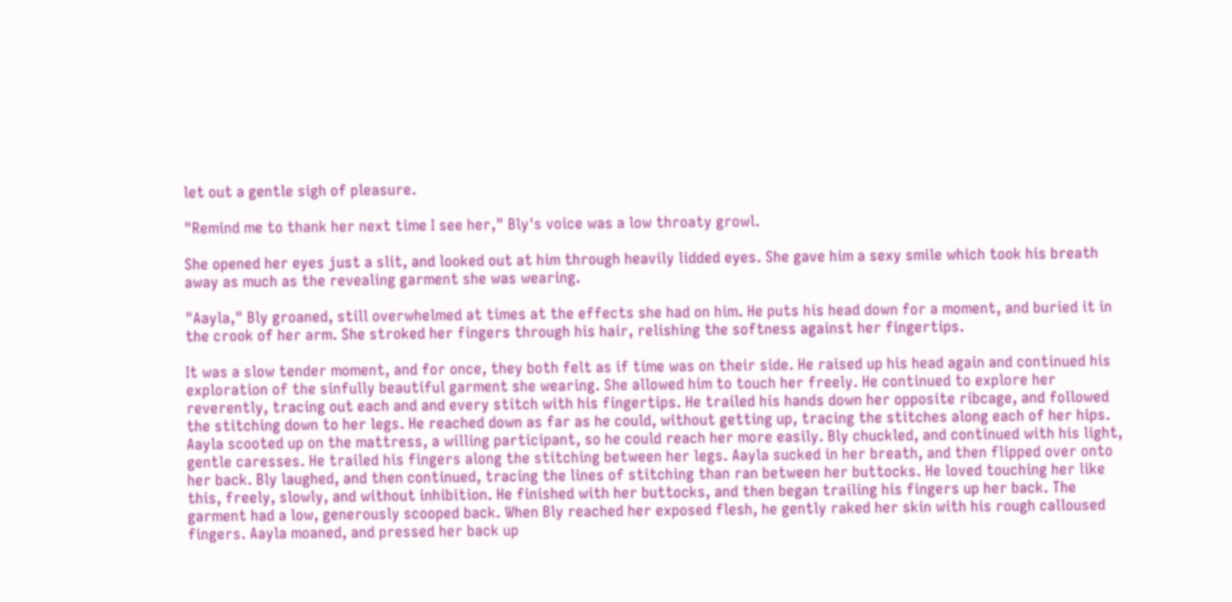let out a gentle sigh of pleasure.

"Remind me to thank her next time I see her," Bly's voice was a low throaty growl.

She opened her eyes just a slit, and looked out at him through heavily lidded eyes. She gave him a sexy smile which took his breath away as much as the revealing garment she was wearing.

"Aayla," Bly groaned, still overwhelmed at times at the effects she had on him. He puts his head down for a moment, and buried it in the crook of her arm. She stroked her fingers through his hair, relishing the softness against her fingertips.

It was a slow tender moment, and for once, they both felt as if time was on their side. He raised up his head again and continued his exploration of the sinfully beautiful garment she wearing. She allowed him to touch her freely. He continued to explore her reverently, tracing out each and and every stitch with his fingertips. He trailed his hands down her opposite ribcage, and followed the stitching down to her legs. He reached down as far as he could, without getting up, tracing the stitches along each of her hips. Aayla scooted up on the mattress, a willing participant, so he could reach her more easily. Bly chuckled, and continued with his light, gentle caresses. He trailed his fingers along the stitching between her legs. Aayla sucked in her breath, and then flipped over onto her back. Bly laughed, and then continued, tracing the lines of stitching than ran between her buttocks. He loved touching her like this, freely, slowly, and without inhibition. He finished with her buttocks, and then began trailing his fingers up her back. The garment had a low, generously scooped back. When Bly reached her exposed flesh, he gently raked her skin with his rough calloused fingers. Aayla moaned, and pressed her back up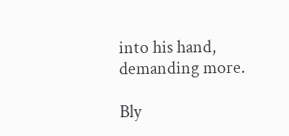into his hand, demanding more.

Bly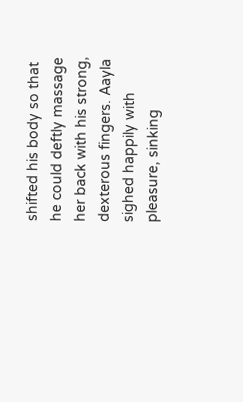shifted his body so that he could deftly massage her back with his strong, dexterous fingers. Aayla sighed happily with pleasure, sinking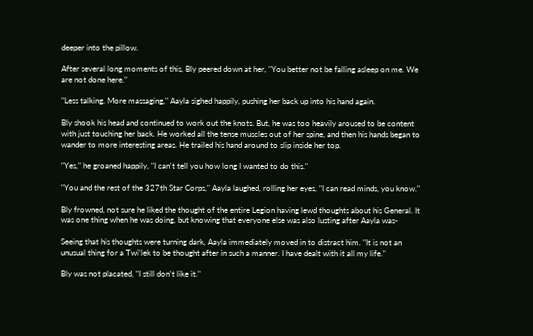deeper into the pillow.

After several long moments of this, Bly peered down at her, "You better not be falling asleep on me. We are not done here."

"Less talking. More massaging," Aayla sighed happily, pushing her back up into his hand again.

Bly shook his head and continued to work out the knots. But, he was too heavily aroused to be content with just touching her back. He worked all the tense muscles out of her spine, and then his hands began to wander to more interesting areas. He trailed his hand around to slip inside her top.

"Yes," he groaned happily, "I can't tell you how long I wanted to do this."

"You and the rest of the 327th Star Corps," Aayla laughed, rolling her eyes, "I can read minds, you know."

Bly frowned, not sure he liked the thought of the entire Legion having lewd thoughts about his General. It was one thing when he was doing, but knowing that everyone else was also lusting after Aayla was-

Seeing that his thoughts were turning dark, Aayla immediately moved in to distract him. "It is not an unusual thing for a Twi'lek to be thought after in such a manner. I have dealt with it all my life."

Bly was not placated, "I still don't like it."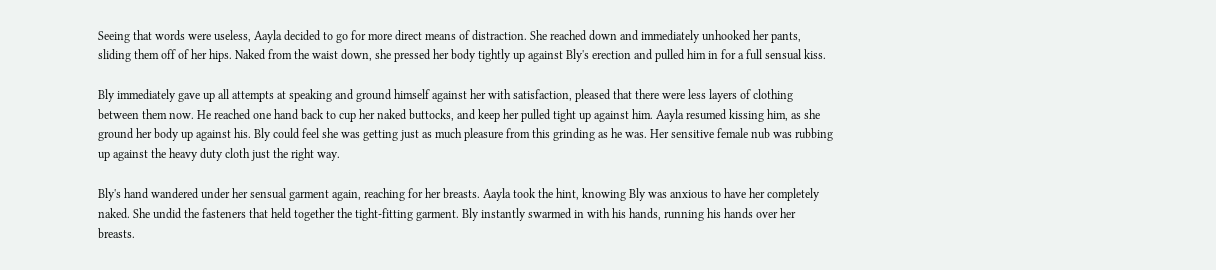Seeing that words were useless, Aayla decided to go for more direct means of distraction. She reached down and immediately unhooked her pants, sliding them off of her hips. Naked from the waist down, she pressed her body tightly up against Bly's erection and pulled him in for a full sensual kiss.

Bly immediately gave up all attempts at speaking and ground himself against her with satisfaction, pleased that there were less layers of clothing between them now. He reached one hand back to cup her naked buttocks, and keep her pulled tight up against him. Aayla resumed kissing him, as she ground her body up against his. Bly could feel she was getting just as much pleasure from this grinding as he was. Her sensitive female nub was rubbing up against the heavy duty cloth just the right way.

Bly's hand wandered under her sensual garment again, reaching for her breasts. Aayla took the hint, knowing Bly was anxious to have her completely naked. She undid the fasteners that held together the tight-fitting garment. Bly instantly swarmed in with his hands, running his hands over her breasts.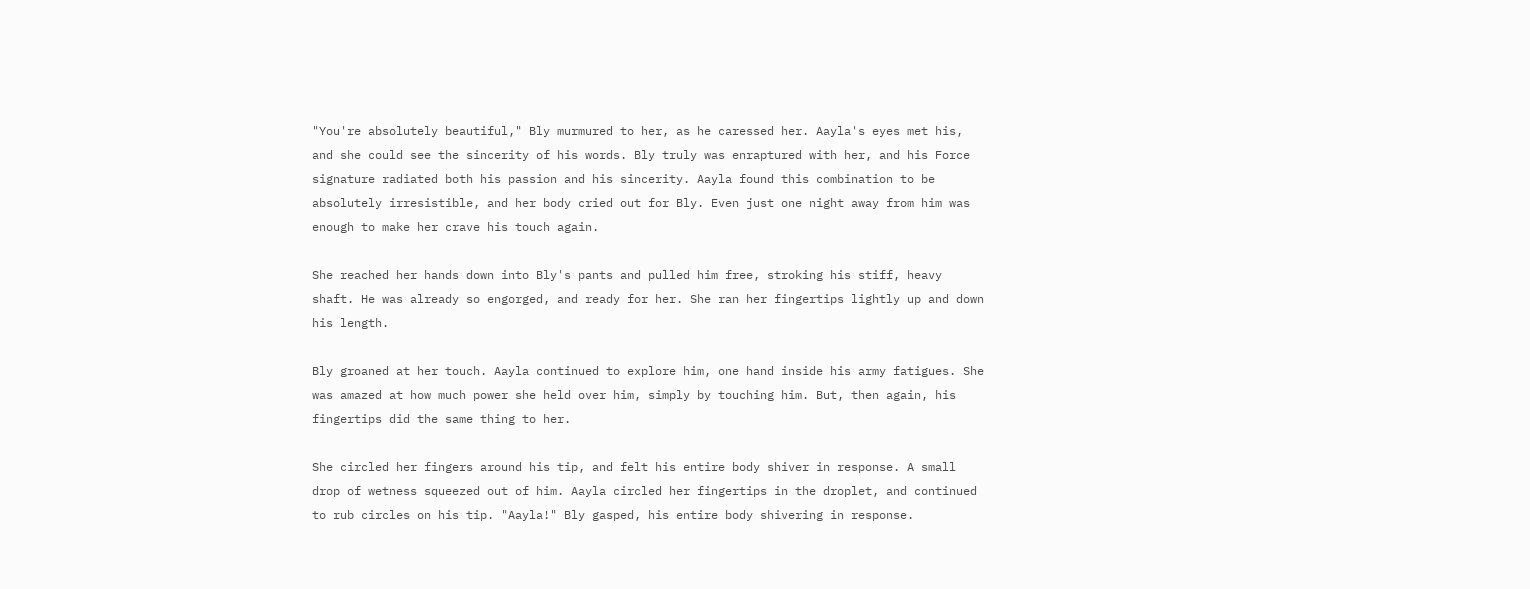"You're absolutely beautiful," Bly murmured to her, as he caressed her. Aayla's eyes met his, and she could see the sincerity of his words. Bly truly was enraptured with her, and his Force signature radiated both his passion and his sincerity. Aayla found this combination to be absolutely irresistible, and her body cried out for Bly. Even just one night away from him was enough to make her crave his touch again.

She reached her hands down into Bly's pants and pulled him free, stroking his stiff, heavy shaft. He was already so engorged, and ready for her. She ran her fingertips lightly up and down his length.

Bly groaned at her touch. Aayla continued to explore him, one hand inside his army fatigues. She was amazed at how much power she held over him, simply by touching him. But, then again, his fingertips did the same thing to her.

She circled her fingers around his tip, and felt his entire body shiver in response. A small drop of wetness squeezed out of him. Aayla circled her fingertips in the droplet, and continued to rub circles on his tip. "Aayla!" Bly gasped, his entire body shivering in response.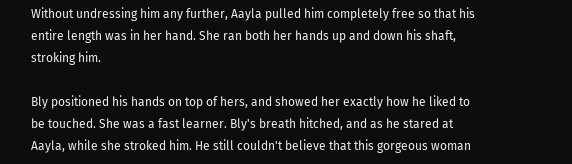Without undressing him any further, Aayla pulled him completely free so that his entire length was in her hand. She ran both her hands up and down his shaft, stroking him.

Bly positioned his hands on top of hers, and showed her exactly how he liked to be touched. She was a fast learner. Bly's breath hitched, and as he stared at Aayla, while she stroked him. He still couldn't believe that this gorgeous woman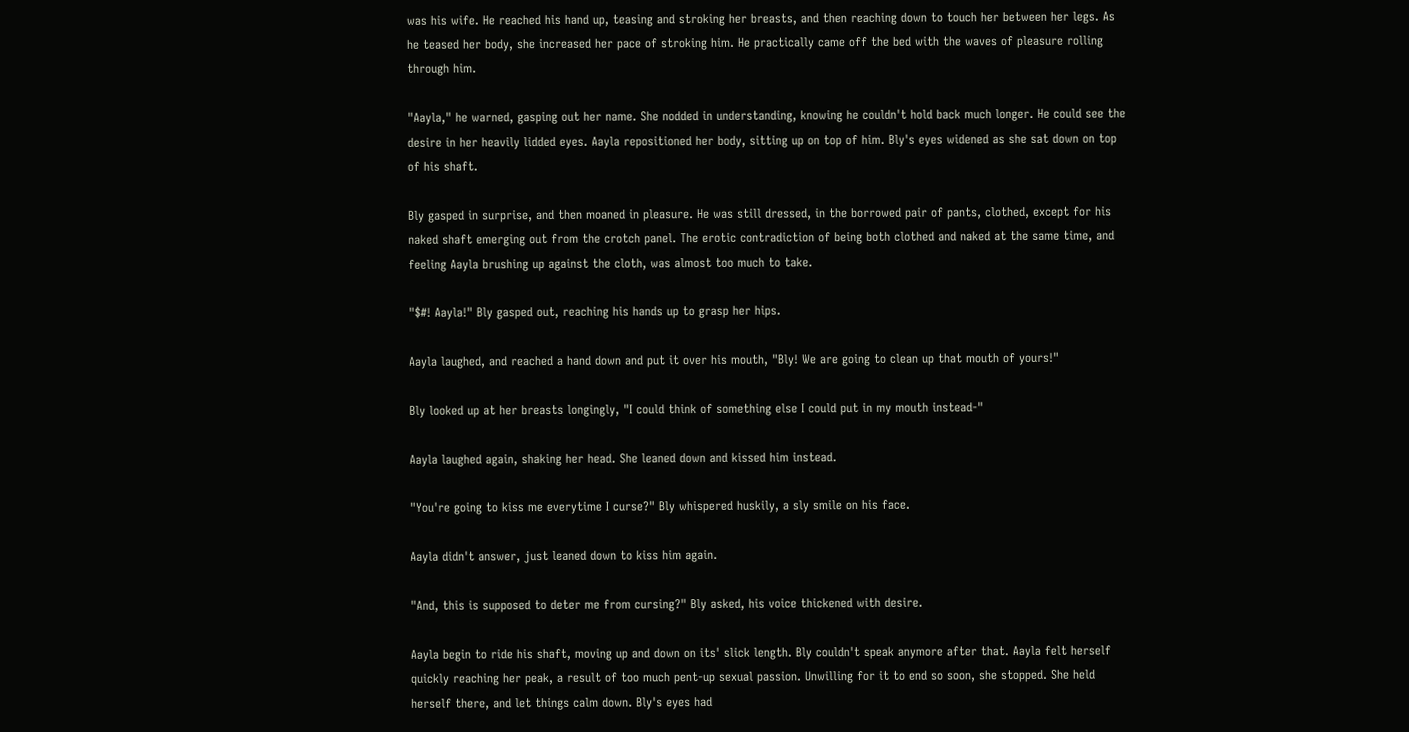was his wife. He reached his hand up, teasing and stroking her breasts, and then reaching down to touch her between her legs. As he teased her body, she increased her pace of stroking him. He practically came off the bed with the waves of pleasure rolling through him.

"Aayla," he warned, gasping out her name. She nodded in understanding, knowing he couldn't hold back much longer. He could see the desire in her heavily lidded eyes. Aayla repositioned her body, sitting up on top of him. Bly's eyes widened as she sat down on top of his shaft.

Bly gasped in surprise, and then moaned in pleasure. He was still dressed, in the borrowed pair of pants, clothed, except for his naked shaft emerging out from the crotch panel. The erotic contradiction of being both clothed and naked at the same time, and feeling Aayla brushing up against the cloth, was almost too much to take.

"$#! Aayla!" Bly gasped out, reaching his hands up to grasp her hips.

Aayla laughed, and reached a hand down and put it over his mouth, "Bly! We are going to clean up that mouth of yours!"

Bly looked up at her breasts longingly, "I could think of something else I could put in my mouth instead-"

Aayla laughed again, shaking her head. She leaned down and kissed him instead.

"You're going to kiss me everytime I curse?" Bly whispered huskily, a sly smile on his face.

Aayla didn't answer, just leaned down to kiss him again.

"And, this is supposed to deter me from cursing?" Bly asked, his voice thickened with desire.

Aayla begin to ride his shaft, moving up and down on its' slick length. Bly couldn't speak anymore after that. Aayla felt herself quickly reaching her peak, a result of too much pent-up sexual passion. Unwilling for it to end so soon, she stopped. She held herself there, and let things calm down. Bly's eyes had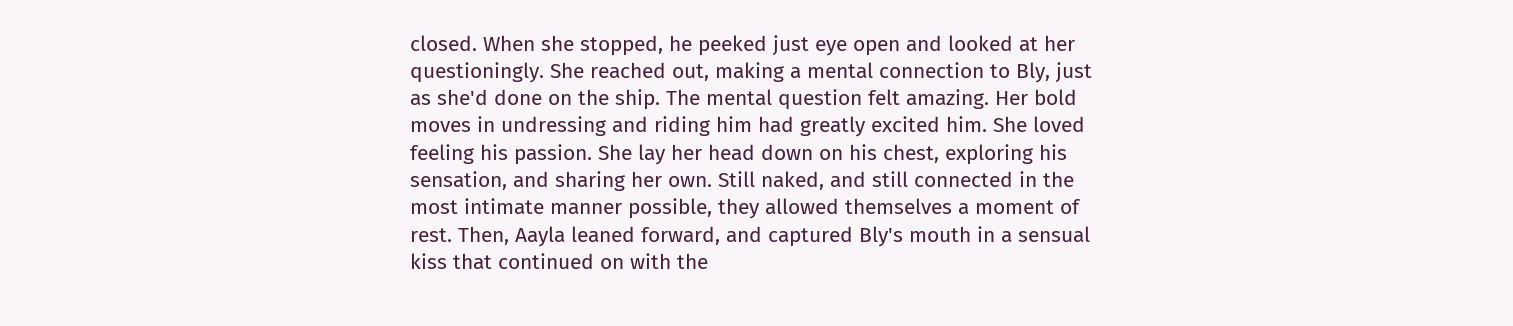closed. When she stopped, he peeked just eye open and looked at her questioningly. She reached out, making a mental connection to Bly, just as she'd done on the ship. The mental question felt amazing. Her bold moves in undressing and riding him had greatly excited him. She loved feeling his passion. She lay her head down on his chest, exploring his sensation, and sharing her own. Still naked, and still connected in the most intimate manner possible, they allowed themselves a moment of rest. Then, Aayla leaned forward, and captured Bly's mouth in a sensual kiss that continued on with the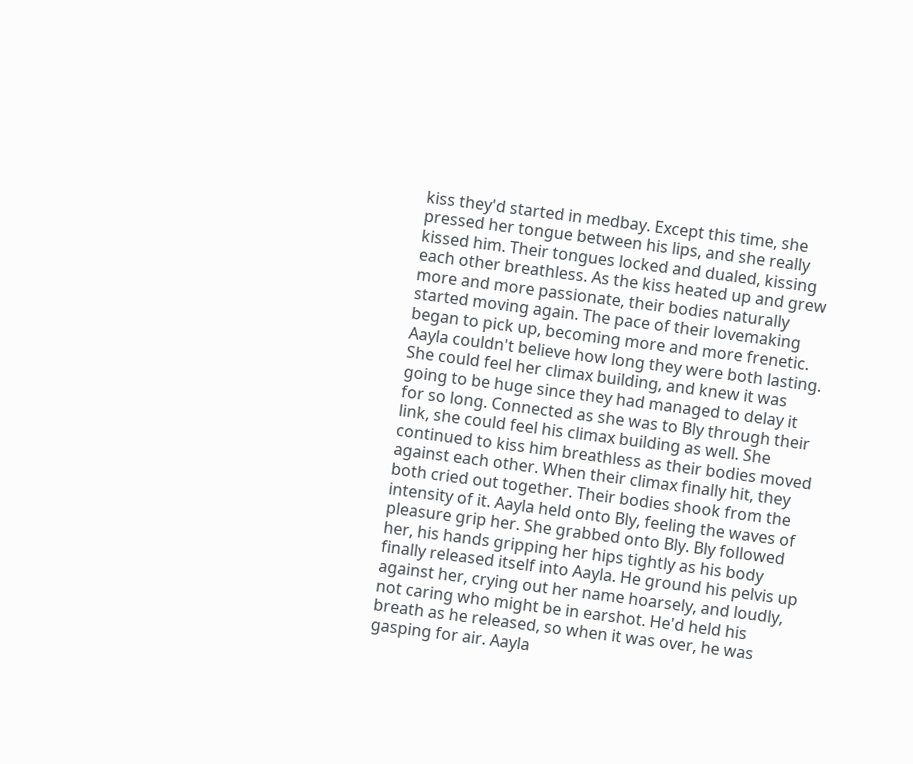kiss they'd started in medbay. Except this time, she pressed her tongue between his lips, and she really kissed him. Their tongues locked and dualed, kissing each other breathless. As the kiss heated up and grew more and more passionate, their bodies naturally started moving again. The pace of their lovemaking began to pick up, becoming more and more frenetic. Aayla couldn't believe how long they were both lasting. She could feel her climax building, and knew it was going to be huge since they had managed to delay it for so long. Connected as she was to Bly through their link, she could feel his climax building as well. She continued to kiss him breathless as their bodies moved against each other. When their climax finally hit, they both cried out together. Their bodies shook from the intensity of it. Aayla held onto Bly, feeling the waves of pleasure grip her. She grabbed onto Bly. Bly followed her, his hands gripping her hips tightly as his body finally released itself into Aayla. He ground his pelvis up against her, crying out her name hoarsely, and loudly, not caring who might be in earshot. He'd held his breath as he released, so when it was over, he was gasping for air. Aayla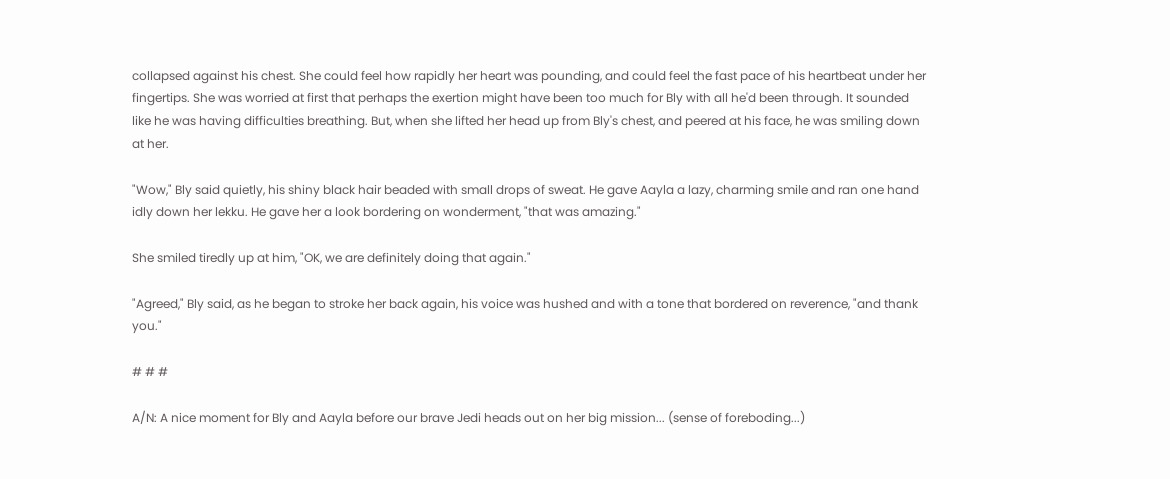collapsed against his chest. She could feel how rapidly her heart was pounding, and could feel the fast pace of his heartbeat under her fingertips. She was worried at first that perhaps the exertion might have been too much for Bly with all he'd been through. It sounded like he was having difficulties breathing. But, when she lifted her head up from Bly's chest, and peered at his face, he was smiling down at her.

"Wow," Bly said quietly, his shiny black hair beaded with small drops of sweat. He gave Aayla a lazy, charming smile and ran one hand idly down her lekku. He gave her a look bordering on wonderment, "that was amazing."

She smiled tiredly up at him, "OK, we are definitely doing that again."

"Agreed," Bly said, as he began to stroke her back again, his voice was hushed and with a tone that bordered on reverence, "and thank you."

# # #

A/N: A nice moment for Bly and Aayla before our brave Jedi heads out on her big mission... (sense of foreboding...)